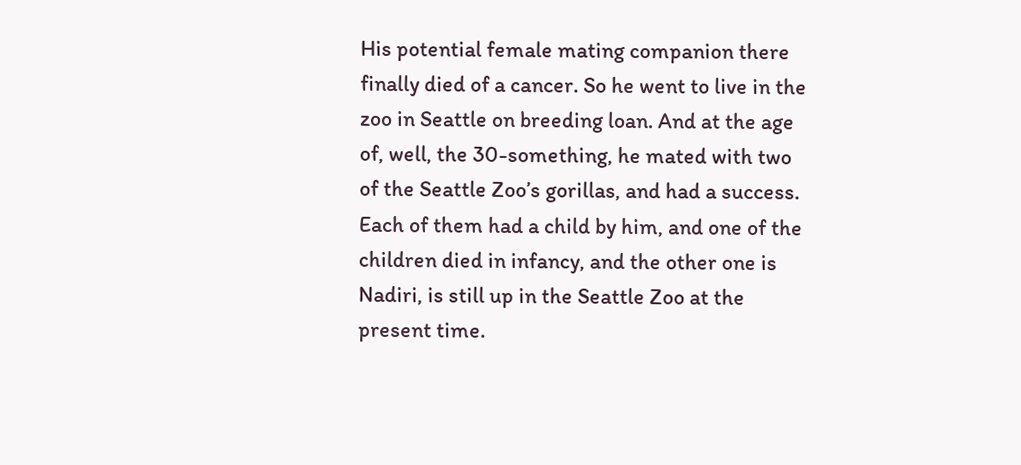His potential female mating companion there finally died of a cancer. So he went to live in the zoo in Seattle on breeding loan. And at the age of, well, the 30-something, he mated with two of the Seattle Zoo’s gorillas, and had a success. Each of them had a child by him, and one of the children died in infancy, and the other one is Nadiri, is still up in the Seattle Zoo at the present time.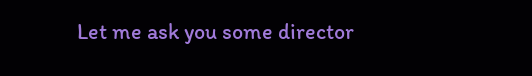Let me ask you some director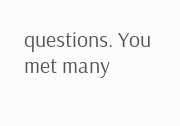questions. You met many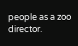people as a zoo director.